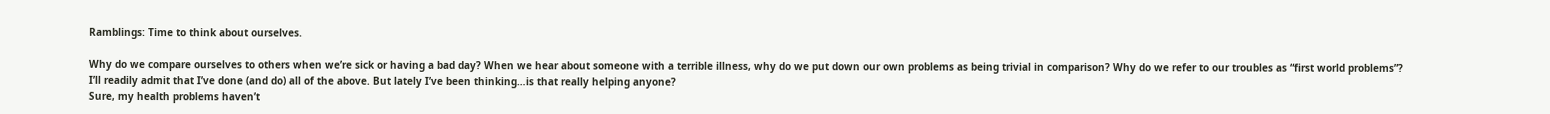Ramblings: Time to think about ourselves.

Why do we compare ourselves to others when we’re sick or having a bad day? When we hear about someone with a terrible illness, why do we put down our own problems as being trivial in comparison? Why do we refer to our troubles as “first world problems”?
I’ll readily admit that I’ve done (and do) all of the above. But lately I’ve been thinking…is that really helping anyone?
Sure, my health problems haven’t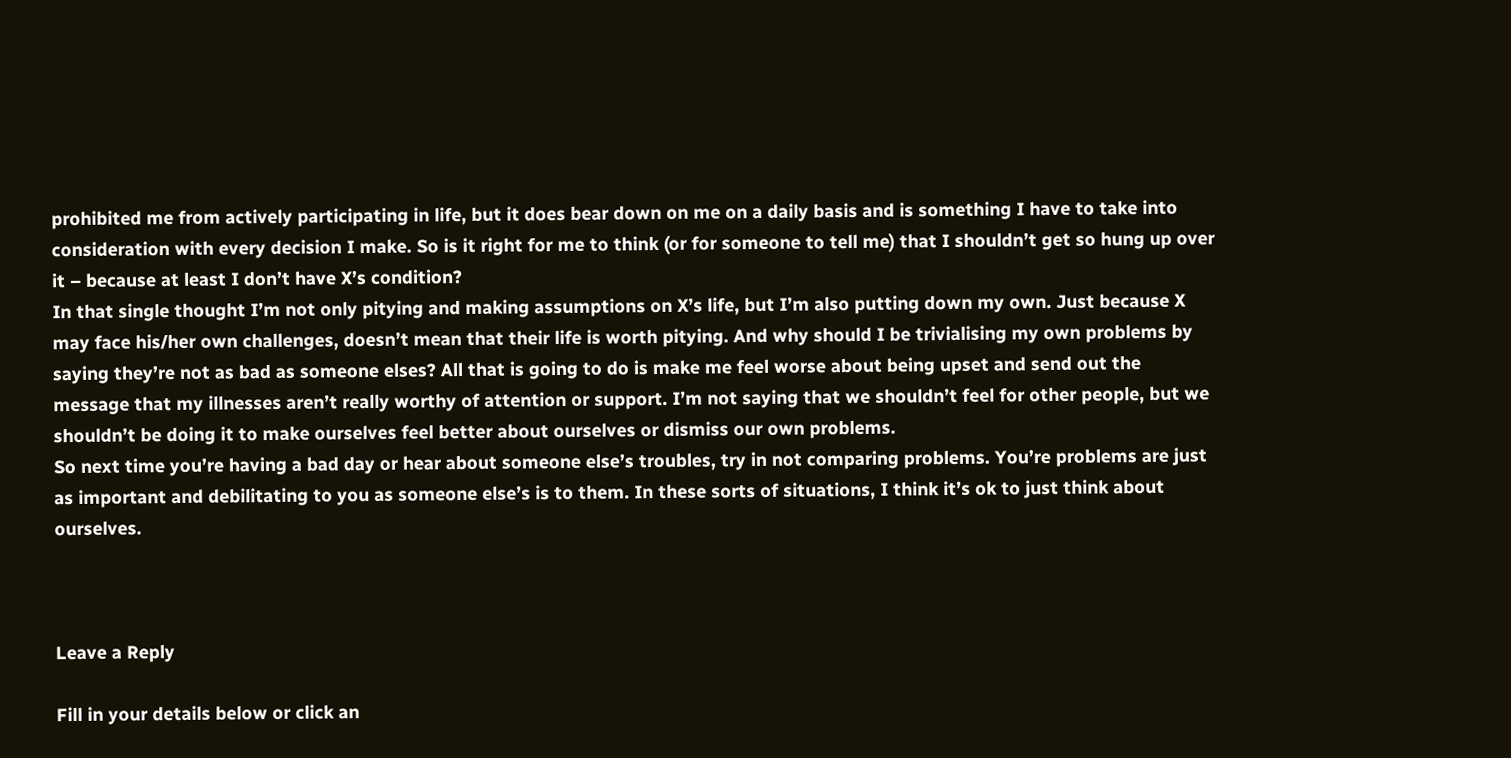prohibited me from actively participating in life, but it does bear down on me on a daily basis and is something I have to take into consideration with every decision I make. So is it right for me to think (or for someone to tell me) that I shouldn’t get so hung up over it – because at least I don’t have X’s condition?
In that single thought I’m not only pitying and making assumptions on X’s life, but I’m also putting down my own. Just because X may face his/her own challenges, doesn’t mean that their life is worth pitying. And why should I be trivialising my own problems by saying they’re not as bad as someone elses? All that is going to do is make me feel worse about being upset and send out the message that my illnesses aren’t really worthy of attention or support. I’m not saying that we shouldn’t feel for other people, but we shouldn’t be doing it to make ourselves feel better about ourselves or dismiss our own problems.
So next time you’re having a bad day or hear about someone else’s troubles, try in not comparing problems. You’re problems are just as important and debilitating to you as someone else’s is to them. In these sorts of situations, I think it’s ok to just think about ourselves.



Leave a Reply

Fill in your details below or click an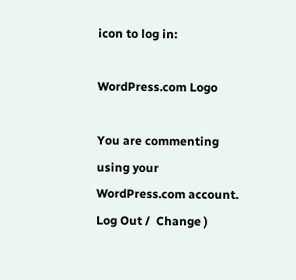icon to log in:

WordPress.com Logo

You are commenting using your WordPress.com account. Log Out /  Change )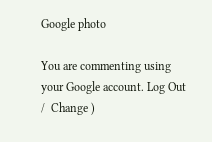Google photo

You are commenting using your Google account. Log Out /  Change )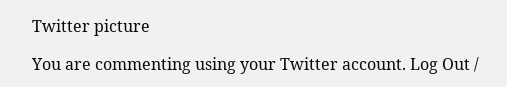Twitter picture

You are commenting using your Twitter account. Log Out /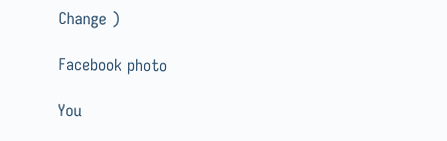Change )

Facebook photo

You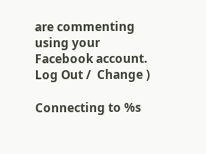are commenting using your Facebook account. Log Out /  Change )

Connecting to %s